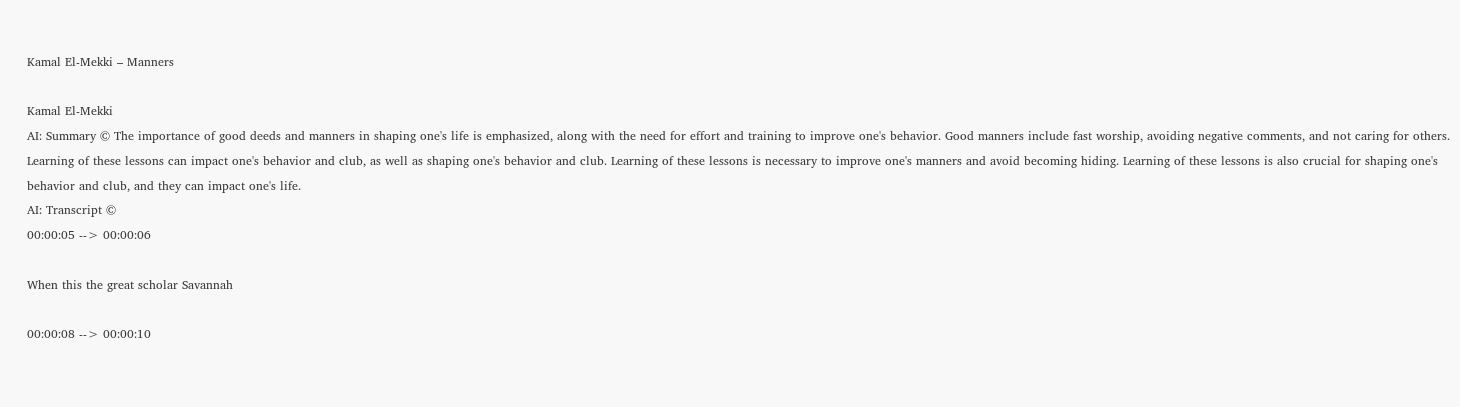Kamal El-Mekki – Manners

Kamal El-Mekki
AI: Summary © The importance of good deeds and manners in shaping one's life is emphasized, along with the need for effort and training to improve one's behavior. Good manners include fast worship, avoiding negative comments, and not caring for others. Learning of these lessons can impact one's behavior and club, as well as shaping one's behavior and club. Learning of these lessons is necessary to improve one's manners and avoid becoming hiding. Learning of these lessons is also crucial for shaping one's behavior and club, and they can impact one's life.
AI: Transcript ©
00:00:05 --> 00:00:06

When this the great scholar Savannah

00:00:08 --> 00:00:10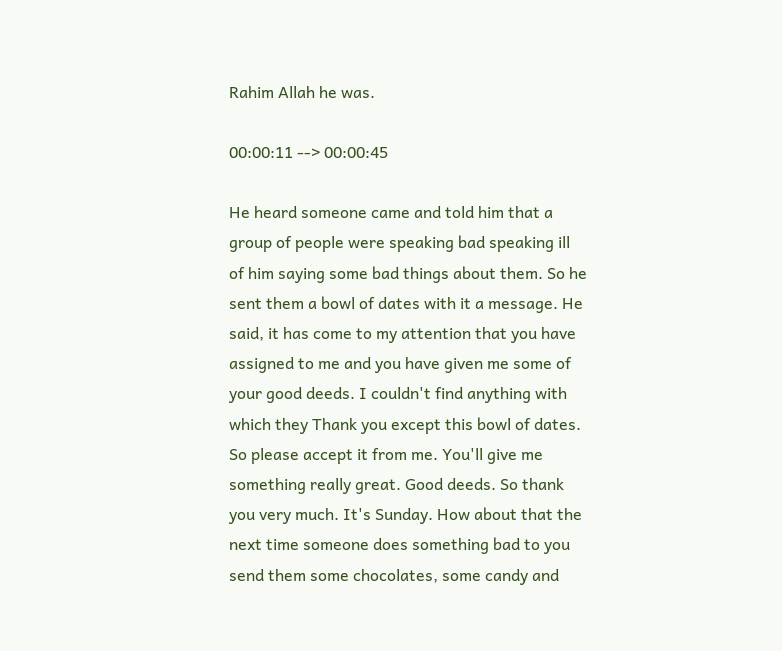Rahim Allah he was.

00:00:11 --> 00:00:45

He heard someone came and told him that a group of people were speaking bad speaking ill of him saying some bad things about them. So he sent them a bowl of dates with it a message. He said, it has come to my attention that you have assigned to me and you have given me some of your good deeds. I couldn't find anything with which they Thank you except this bowl of dates. So please accept it from me. You'll give me something really great. Good deeds. So thank you very much. It's Sunday. How about that the next time someone does something bad to you send them some chocolates, some candy and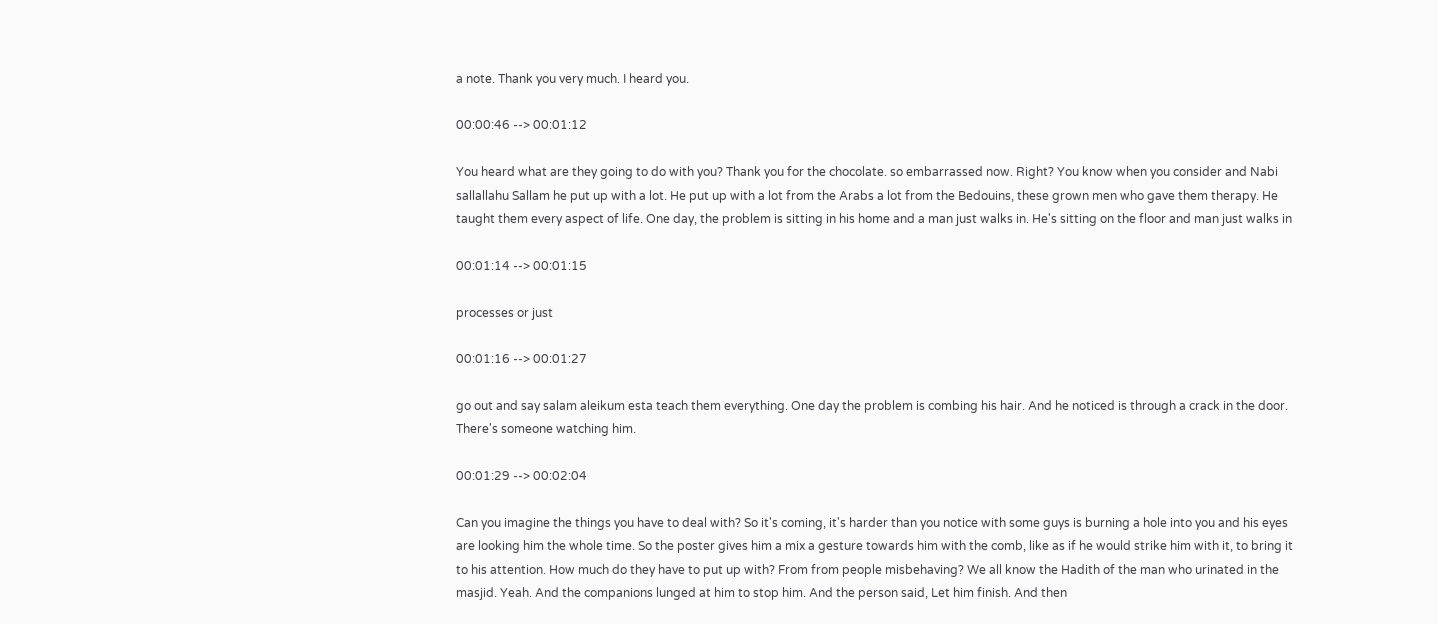a note. Thank you very much. I heard you.

00:00:46 --> 00:01:12

You heard what are they going to do with you? Thank you for the chocolate. so embarrassed now. Right? You know when you consider and Nabi sallallahu Sallam he put up with a lot. He put up with a lot from the Arabs a lot from the Bedouins, these grown men who gave them therapy. He taught them every aspect of life. One day, the problem is sitting in his home and a man just walks in. He's sitting on the floor and man just walks in

00:01:14 --> 00:01:15

processes or just

00:01:16 --> 00:01:27

go out and say salam aleikum esta teach them everything. One day the problem is combing his hair. And he noticed is through a crack in the door. There's someone watching him.

00:01:29 --> 00:02:04

Can you imagine the things you have to deal with? So it's coming, it's harder than you notice with some guys is burning a hole into you and his eyes are looking him the whole time. So the poster gives him a mix a gesture towards him with the comb, like as if he would strike him with it, to bring it to his attention. How much do they have to put up with? From from people misbehaving? We all know the Hadith of the man who urinated in the masjid. Yeah. And the companions lunged at him to stop him. And the person said, Let him finish. And then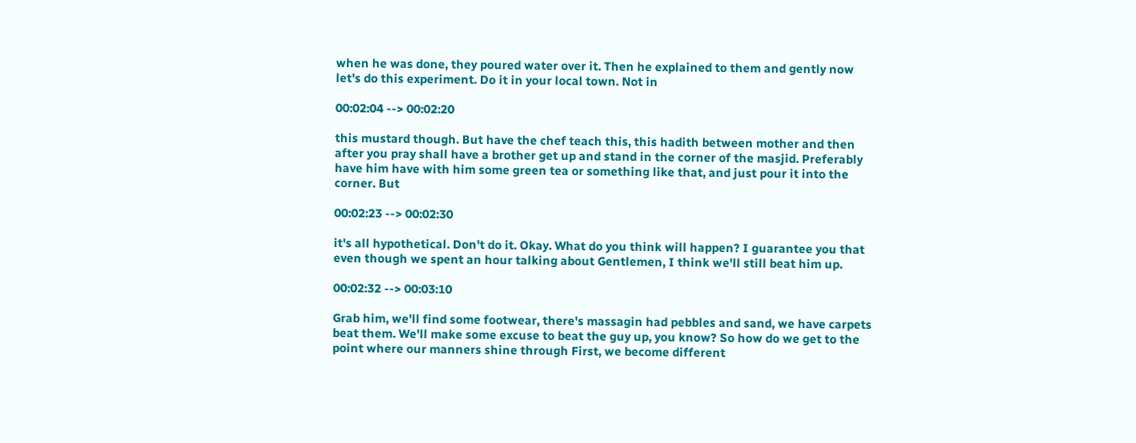when he was done, they poured water over it. Then he explained to them and gently now let's do this experiment. Do it in your local town. Not in

00:02:04 --> 00:02:20

this mustard though. But have the chef teach this, this hadith between mother and then after you pray shall have a brother get up and stand in the corner of the masjid. Preferably have him have with him some green tea or something like that, and just pour it into the corner. But

00:02:23 --> 00:02:30

it's all hypothetical. Don't do it. Okay. What do you think will happen? I guarantee you that even though we spent an hour talking about Gentlemen, I think we'll still beat him up.

00:02:32 --> 00:03:10

Grab him, we'll find some footwear, there's massagin had pebbles and sand, we have carpets beat them. We'll make some excuse to beat the guy up, you know? So how do we get to the point where our manners shine through First, we become different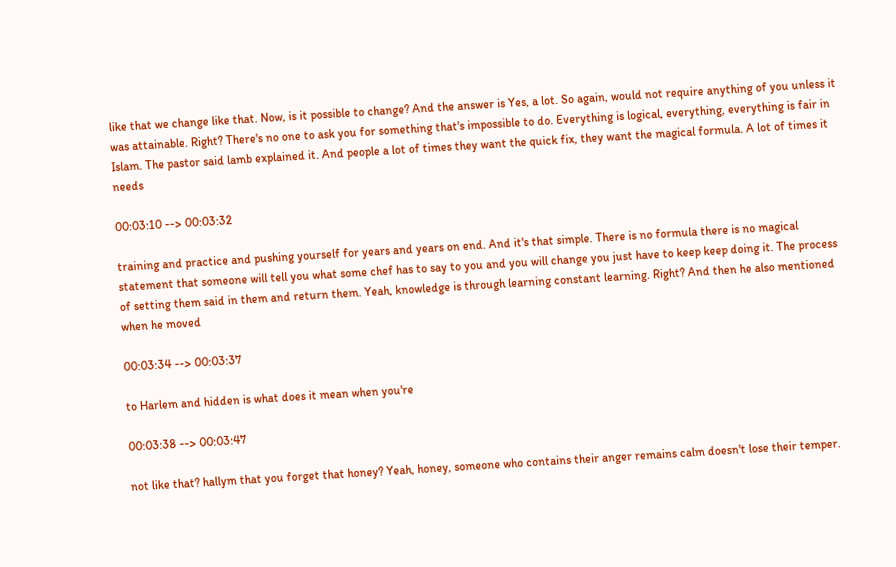like that we change like that. Now, is it possible to change? And the answer is Yes, a lot. So again, would not require anything of you unless it was attainable. Right? There's no one to ask you for something that's impossible to do. Everything is logical, everything, everything is fair in Islam. The pastor said lamb explained it. And people a lot of times they want the quick fix, they want the magical formula. A lot of times it needs

00:03:10 --> 00:03:32

training and practice and pushing yourself for years and years on end. And it's that simple. There is no formula there is no magical statement that someone will tell you what some chef has to say to you and you will change you just have to keep keep doing it. The process of setting them said in them and return them. Yeah, knowledge is through learning constant learning. Right? And then he also mentioned when he moved

00:03:34 --> 00:03:37

to Harlem and hidden is what does it mean when you're

00:03:38 --> 00:03:47

not like that? hallym that you forget that honey? Yeah, honey, someone who contains their anger remains calm doesn't lose their temper.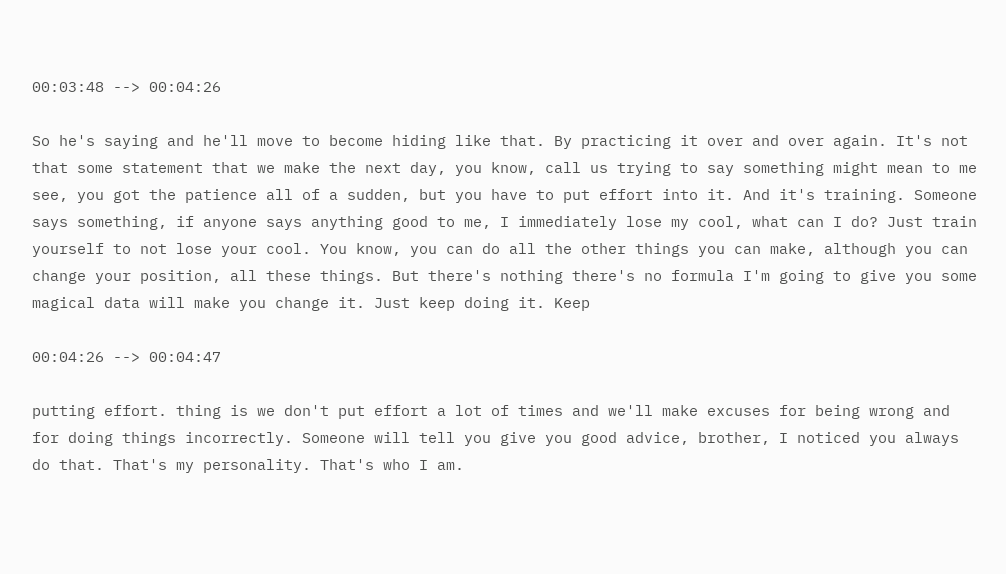00:03:48 --> 00:04:26

So he's saying and he'll move to become hiding like that. By practicing it over and over again. It's not that some statement that we make the next day, you know, call us trying to say something might mean to me see, you got the patience all of a sudden, but you have to put effort into it. And it's training. Someone says something, if anyone says anything good to me, I immediately lose my cool, what can I do? Just train yourself to not lose your cool. You know, you can do all the other things you can make, although you can change your position, all these things. But there's nothing there's no formula I'm going to give you some magical data will make you change it. Just keep doing it. Keep

00:04:26 --> 00:04:47

putting effort. thing is we don't put effort a lot of times and we'll make excuses for being wrong and for doing things incorrectly. Someone will tell you give you good advice, brother, I noticed you always do that. That's my personality. That's who I am.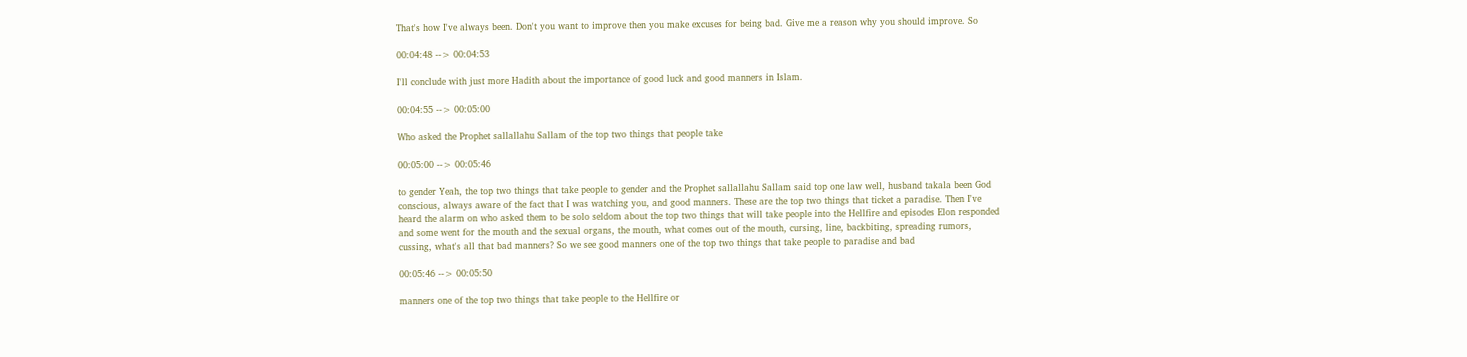That's how I've always been. Don't you want to improve then you make excuses for being bad. Give me a reason why you should improve. So

00:04:48 --> 00:04:53

I'll conclude with just more Hadith about the importance of good luck and good manners in Islam.

00:04:55 --> 00:05:00

Who asked the Prophet sallallahu Sallam of the top two things that people take

00:05:00 --> 00:05:46

to gender Yeah, the top two things that take people to gender and the Prophet sallallahu Sallam said top one law well, husband takala been God conscious, always aware of the fact that I was watching you, and good manners. These are the top two things that ticket a paradise. Then I've heard the alarm on who asked them to be solo seldom about the top two things that will take people into the Hellfire and episodes Elon responded and some went for the mouth and the sexual organs, the mouth, what comes out of the mouth, cursing, line, backbiting, spreading rumors, cussing, what's all that bad manners? So we see good manners one of the top two things that take people to paradise and bad

00:05:46 --> 00:05:50

manners one of the top two things that take people to the Hellfire or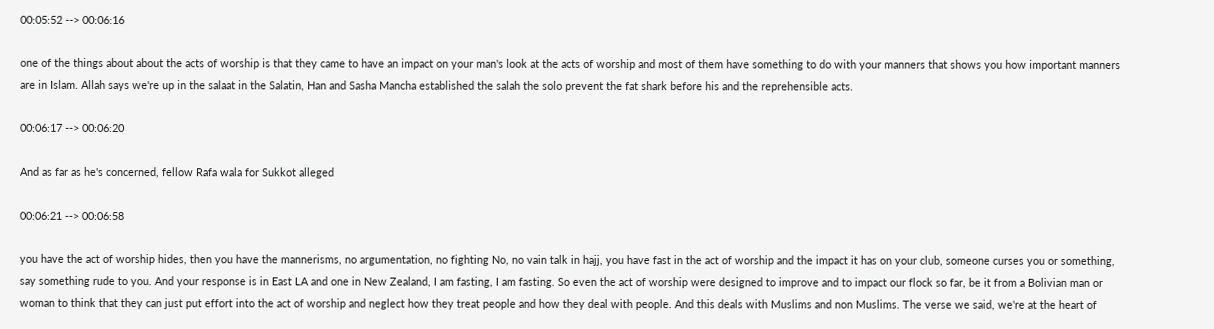00:05:52 --> 00:06:16

one of the things about about the acts of worship is that they came to have an impact on your man's look at the acts of worship and most of them have something to do with your manners that shows you how important manners are in Islam. Allah says we're up in the salaat in the Salatin, Han and Sasha Mancha established the salah the solo prevent the fat shark before his and the reprehensible acts.

00:06:17 --> 00:06:20

And as far as he's concerned, fellow Rafa wala for Sukkot alleged

00:06:21 --> 00:06:58

you have the act of worship hides, then you have the mannerisms, no argumentation, no fighting No, no vain talk in hajj, you have fast in the act of worship and the impact it has on your club, someone curses you or something, say something rude to you. And your response is in East LA and one in New Zealand, I am fasting, I am fasting. So even the act of worship were designed to improve and to impact our flock so far, be it from a Bolivian man or woman to think that they can just put effort into the act of worship and neglect how they treat people and how they deal with people. And this deals with Muslims and non Muslims. The verse we said, we're at the heart of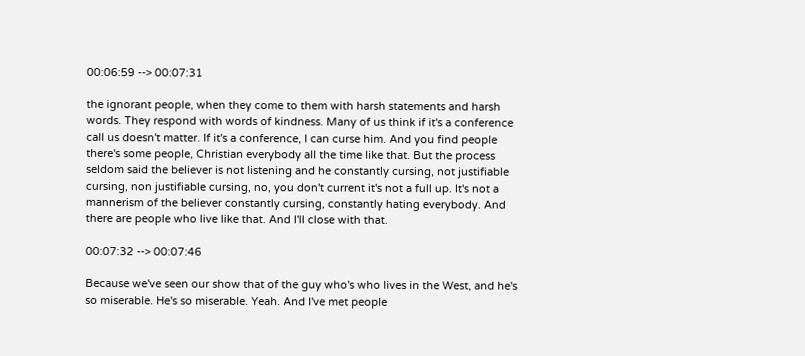00:06:59 --> 00:07:31

the ignorant people, when they come to them with harsh statements and harsh words. They respond with words of kindness. Many of us think if it's a conference call us doesn't matter. If it's a conference, I can curse him. And you find people there's some people, Christian everybody all the time like that. But the process seldom said the believer is not listening and he constantly cursing, not justifiable cursing, non justifiable cursing, no, you don't current it's not a full up. It's not a mannerism of the believer constantly cursing, constantly hating everybody. And there are people who live like that. And I'll close with that.

00:07:32 --> 00:07:46

Because we've seen our show that of the guy who's who lives in the West, and he's so miserable. He's so miserable. Yeah. And I've met people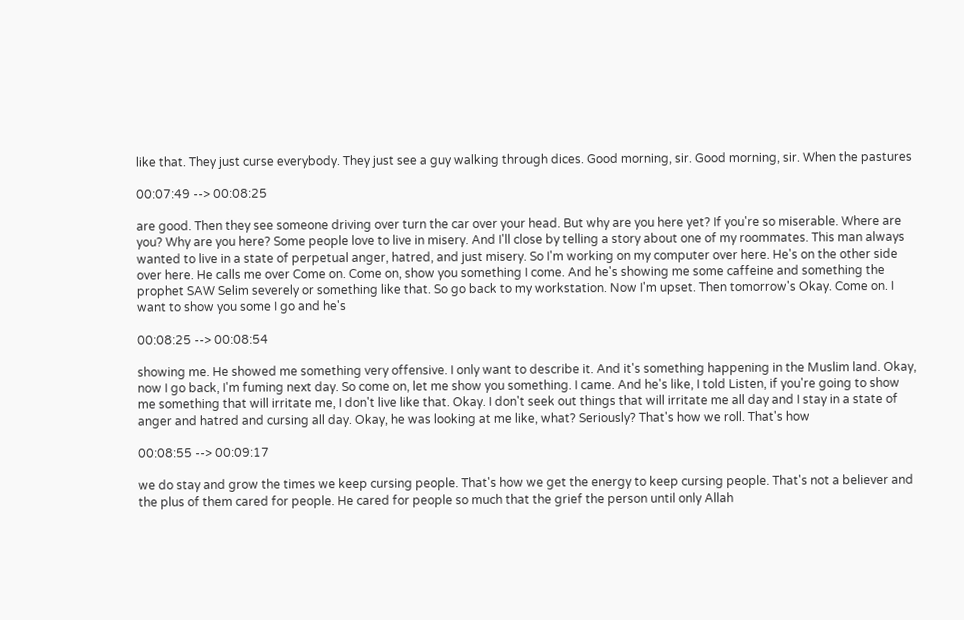like that. They just curse everybody. They just see a guy walking through dices. Good morning, sir. Good morning, sir. When the pastures

00:07:49 --> 00:08:25

are good. Then they see someone driving over turn the car over your head. But why are you here yet? If you're so miserable. Where are you? Why are you here? Some people love to live in misery. And I'll close by telling a story about one of my roommates. This man always wanted to live in a state of perpetual anger, hatred, and just misery. So I'm working on my computer over here. He's on the other side over here. He calls me over Come on. Come on, show you something I come. And he's showing me some caffeine and something the prophet SAW Selim severely or something like that. So go back to my workstation. Now I'm upset. Then tomorrow's Okay. Come on. I want to show you some I go and he's

00:08:25 --> 00:08:54

showing me. He showed me something very offensive. I only want to describe it. And it's something happening in the Muslim land. Okay, now I go back, I'm fuming next day. So come on, let me show you something. I came. And he's like, I told Listen, if you're going to show me something that will irritate me, I don't live like that. Okay. I don't seek out things that will irritate me all day and I stay in a state of anger and hatred and cursing all day. Okay, he was looking at me like, what? Seriously? That's how we roll. That's how

00:08:55 --> 00:09:17

we do stay and grow the times we keep cursing people. That's how we get the energy to keep cursing people. That's not a believer and the plus of them cared for people. He cared for people so much that the grief the person until only Allah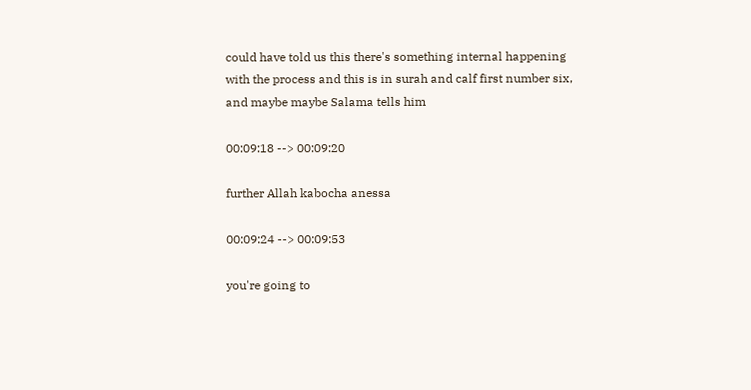could have told us this there's something internal happening with the process and this is in surah and calf first number six, and maybe maybe Salama tells him

00:09:18 --> 00:09:20

further Allah kabocha anessa

00:09:24 --> 00:09:53

you're going to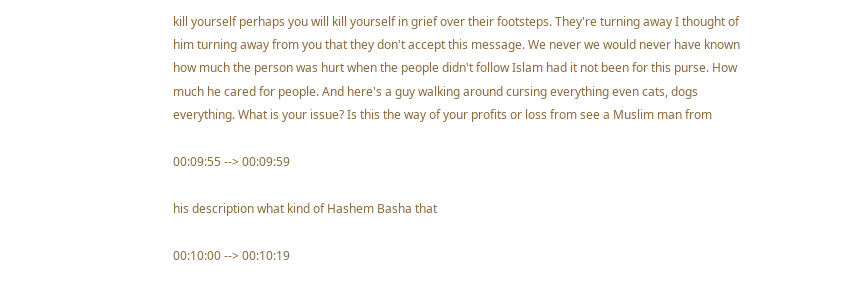kill yourself perhaps you will kill yourself in grief over their footsteps. They're turning away I thought of him turning away from you that they don't accept this message. We never we would never have known how much the person was hurt when the people didn't follow Islam had it not been for this purse. How much he cared for people. And here's a guy walking around cursing everything even cats, dogs everything. What is your issue? Is this the way of your profits or loss from see a Muslim man from

00:09:55 --> 00:09:59

his description what kind of Hashem Basha that

00:10:00 --> 00:10:19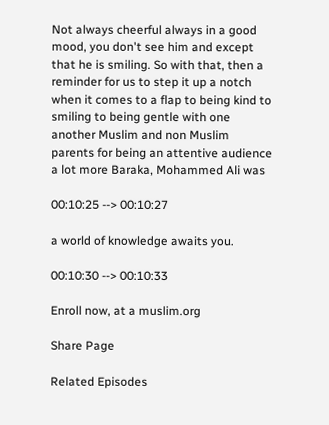Not always cheerful always in a good mood, you don't see him and except that he is smiling. So with that, then a reminder for us to step it up a notch when it comes to a flap to being kind to smiling to being gentle with one another Muslim and non Muslim parents for being an attentive audience a lot more Baraka, Mohammed Ali was

00:10:25 --> 00:10:27

a world of knowledge awaits you.

00:10:30 --> 00:10:33

Enroll now, at a muslim.org

Share Page

Related Episodes